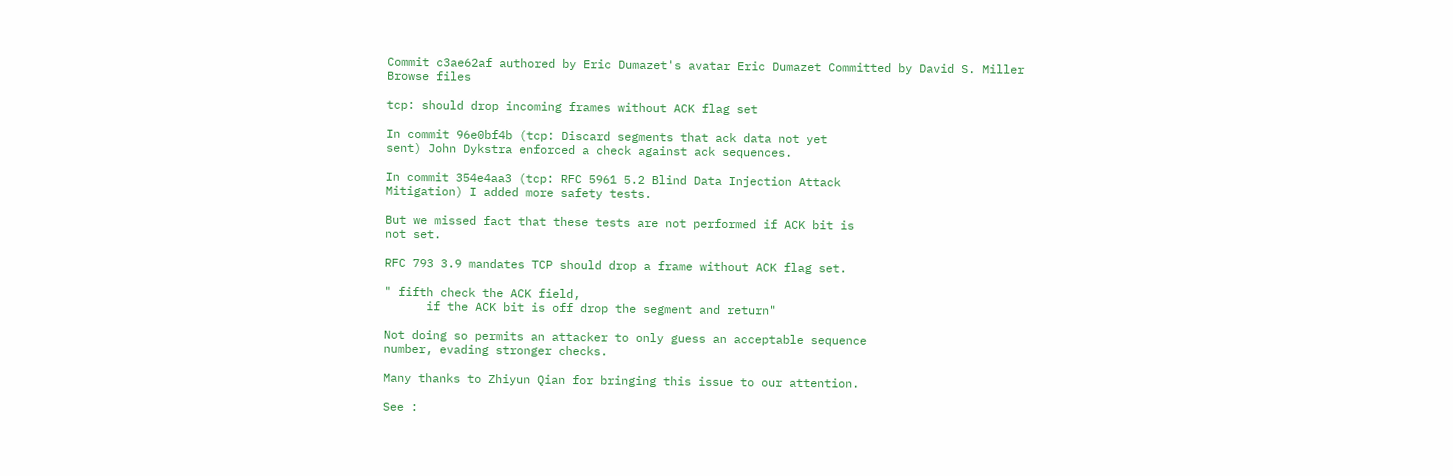Commit c3ae62af authored by Eric Dumazet's avatar Eric Dumazet Committed by David S. Miller
Browse files

tcp: should drop incoming frames without ACK flag set

In commit 96e0bf4b (tcp: Discard segments that ack data not yet
sent) John Dykstra enforced a check against ack sequences.

In commit 354e4aa3 (tcp: RFC 5961 5.2 Blind Data Injection Attack
Mitigation) I added more safety tests.

But we missed fact that these tests are not performed if ACK bit is
not set.

RFC 793 3.9 mandates TCP should drop a frame without ACK flag set.

" fifth check the ACK field,
      if the ACK bit is off drop the segment and return"

Not doing so permits an attacker to only guess an acceptable sequence
number, evading stronger checks.

Many thanks to Zhiyun Qian for bringing this issue to our attention.

See :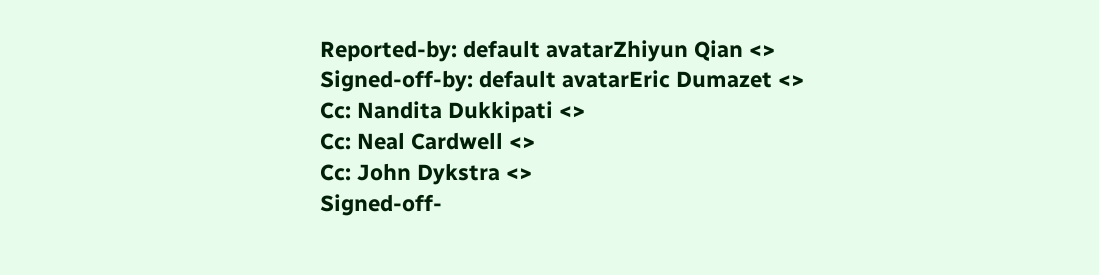Reported-by: default avatarZhiyun Qian <>
Signed-off-by: default avatarEric Dumazet <>
Cc: Nandita Dukkipati <>
Cc: Neal Cardwell <>
Cc: John Dykstra <>
Signed-off-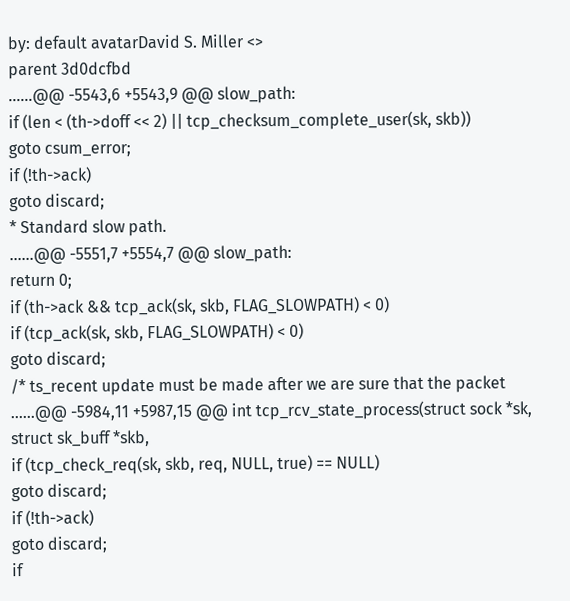by: default avatarDavid S. Miller <>
parent 3d0dcfbd
......@@ -5543,6 +5543,9 @@ slow_path:
if (len < (th->doff << 2) || tcp_checksum_complete_user(sk, skb))
goto csum_error;
if (!th->ack)
goto discard;
* Standard slow path.
......@@ -5551,7 +5554,7 @@ slow_path:
return 0;
if (th->ack && tcp_ack(sk, skb, FLAG_SLOWPATH) < 0)
if (tcp_ack(sk, skb, FLAG_SLOWPATH) < 0)
goto discard;
/* ts_recent update must be made after we are sure that the packet
......@@ -5984,11 +5987,15 @@ int tcp_rcv_state_process(struct sock *sk, struct sk_buff *skb,
if (tcp_check_req(sk, skb, req, NULL, true) == NULL)
goto discard;
if (!th->ack)
goto discard;
if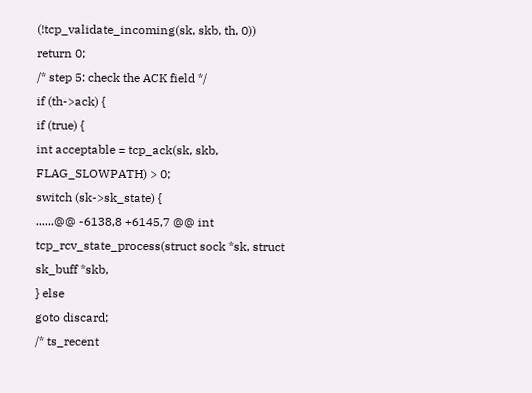(!tcp_validate_incoming(sk, skb, th, 0))
return 0;
/* step 5: check the ACK field */
if (th->ack) {
if (true) {
int acceptable = tcp_ack(sk, skb, FLAG_SLOWPATH) > 0;
switch (sk->sk_state) {
......@@ -6138,8 +6145,7 @@ int tcp_rcv_state_process(struct sock *sk, struct sk_buff *skb,
} else
goto discard;
/* ts_recent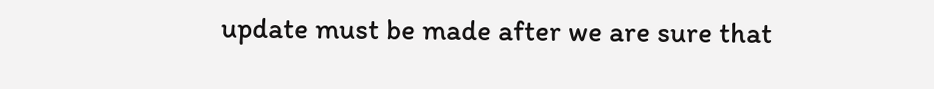update must be made after we are sure that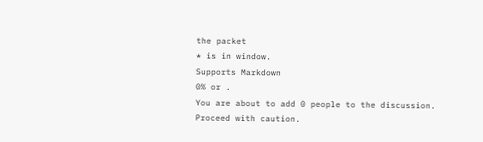the packet
* is in window.
Supports Markdown
0% or .
You are about to add 0 people to the discussion. Proceed with caution.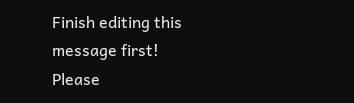Finish editing this message first!
Please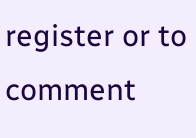register or to comment